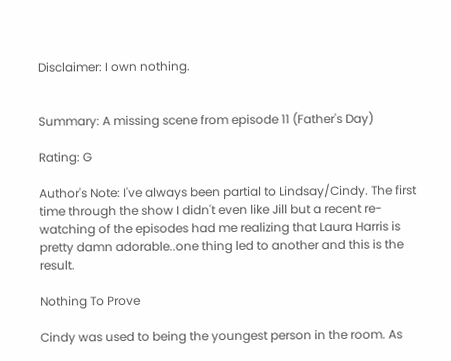Disclaimer: I own nothing.


Summary: A missing scene from episode 11 (Father's Day)

Rating: G

Author's Note: I've always been partial to Lindsay/Cindy. The first time through the show I didn't even like Jill but a recent re-watching of the episodes had me realizing that Laura Harris is pretty damn adorable..one thing led to another and this is the result.

Nothing To Prove

Cindy was used to being the youngest person in the room. As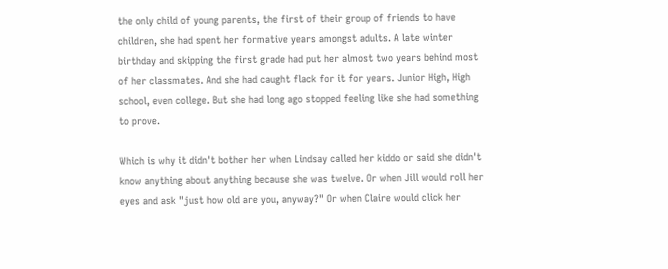the only child of young parents, the first of their group of friends to have children, she had spent her formative years amongst adults. A late winter birthday and skipping the first grade had put her almost two years behind most of her classmates. And she had caught flack for it for years. Junior High, High school, even college. But she had long ago stopped feeling like she had something to prove.

Which is why it didn't bother her when Lindsay called her kiddo or said she didn't know anything about anything because she was twelve. Or when Jill would roll her eyes and ask "just how old are you, anyway?" Or when Claire would click her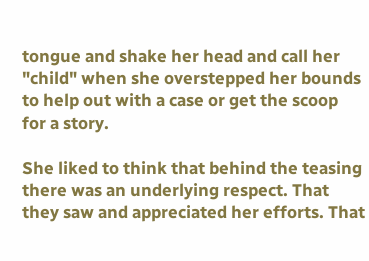tongue and shake her head and call her "child" when she overstepped her bounds to help out with a case or get the scoop for a story.

She liked to think that behind the teasing there was an underlying respect. That they saw and appreciated her efforts. That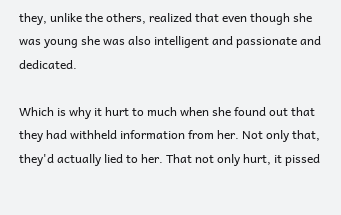they, unlike the others, realized that even though she was young she was also intelligent and passionate and dedicated.

Which is why it hurt to much when she found out that they had withheld information from her. Not only that, they'd actually lied to her. That not only hurt, it pissed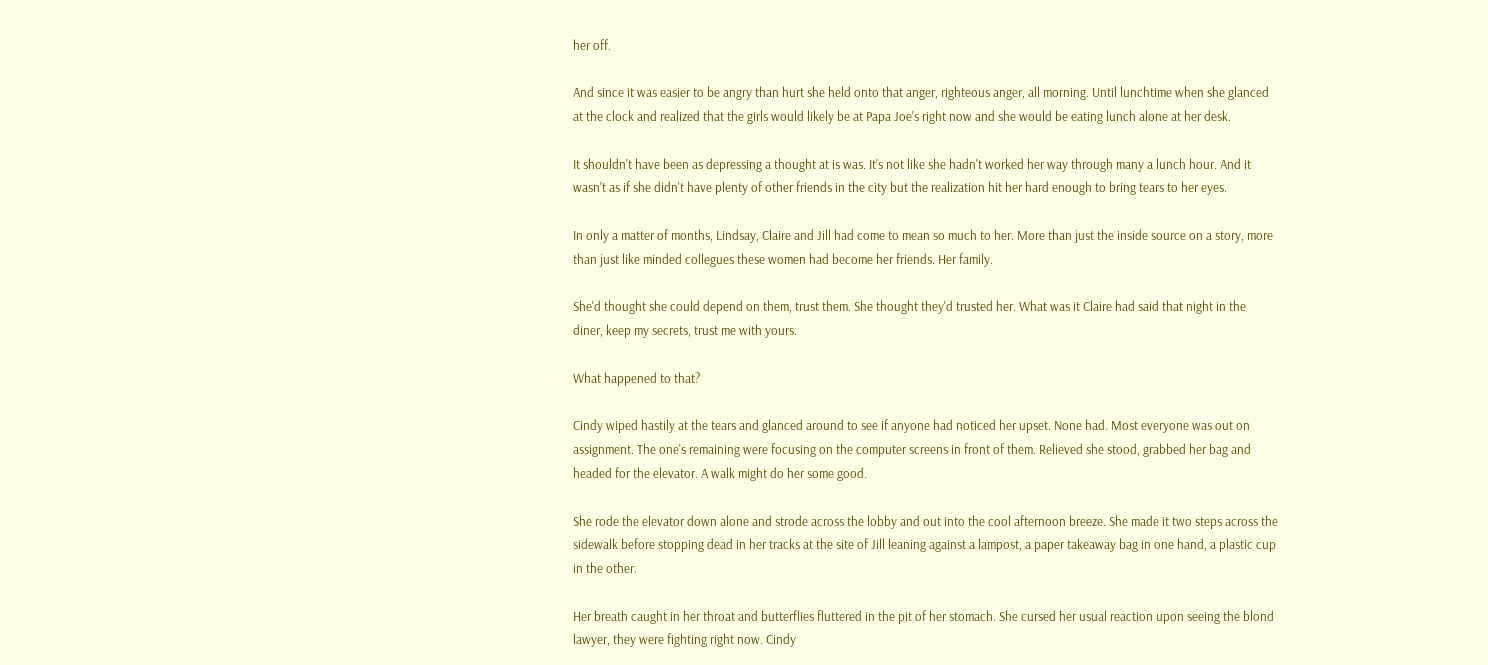her off.

And since it was easier to be angry than hurt she held onto that anger, righteous anger, all morning. Until lunchtime when she glanced at the clock and realized that the girls would likely be at Papa Joe's right now and she would be eating lunch alone at her desk.

It shouldn't have been as depressing a thought at is was. It's not like she hadn't worked her way through many a lunch hour. And it wasn't as if she didn't have plenty of other friends in the city but the realization hit her hard enough to bring tears to her eyes.

In only a matter of months, Lindsay, Claire and Jill had come to mean so much to her. More than just the inside source on a story, more than just like minded collegues these women had become her friends. Her family.

She'd thought she could depend on them, trust them. She thought they'd trusted her. What was it Claire had said that night in the diner, keep my secrets, trust me with yours.

What happened to that?

Cindy wiped hastily at the tears and glanced around to see if anyone had noticed her upset. None had. Most everyone was out on assignment. The one's remaining were focusing on the computer screens in front of them. Relieved she stood, grabbed her bag and headed for the elevator. A walk might do her some good.

She rode the elevator down alone and strode across the lobby and out into the cool afternoon breeze. She made it two steps across the sidewalk before stopping dead in her tracks at the site of Jill leaning against a lampost, a paper takeaway bag in one hand, a plastic cup in the other.

Her breath caught in her throat and butterflies fluttered in the pit of her stomach. She cursed her usual reaction upon seeing the blond lawyer, they were fighting right now. Cindy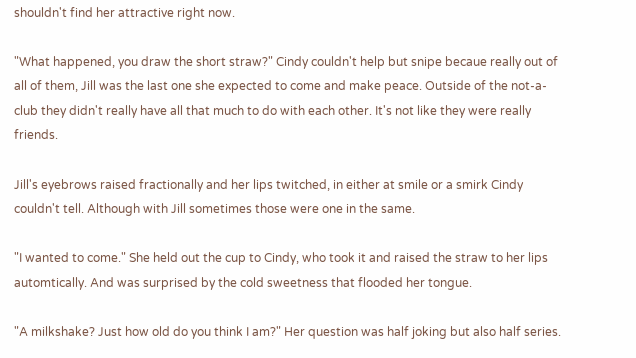shouldn't find her attractive right now.

"What happened, you draw the short straw?" Cindy couldn't help but snipe becaue really out of all of them, Jill was the last one she expected to come and make peace. Outside of the not-a-club they didn't really have all that much to do with each other. It's not like they were really friends.

Jill's eyebrows raised fractionally and her lips twitched, in either at smile or a smirk Cindy couldn't tell. Although with Jill sometimes those were one in the same.

"I wanted to come." She held out the cup to Cindy, who took it and raised the straw to her lips automtically. And was surprised by the cold sweetness that flooded her tongue.

"A milkshake? Just how old do you think I am?" Her question was half joking but also half series.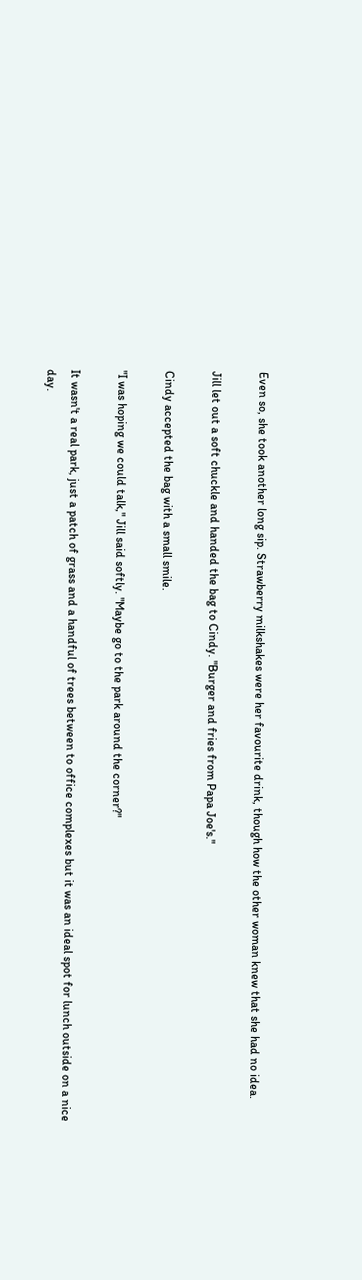Even so, she took another long sip. Strawberry milkshakes were her favourite drink, though how the other woman knew that she had no idea.

Jill let out a soft chuckle and handed the bag to Cindy. "Burger and fries from Papa Joe's."

Cindy accepted the bag with a small smile.

"I was hoping we could talk," Jill said softly. "Maybe go to the park around the corner?"

It wasn't a real park, just a patch of grass and a handful of trees between to office complexes but it was an ideal spot for lunch outside on a nice day.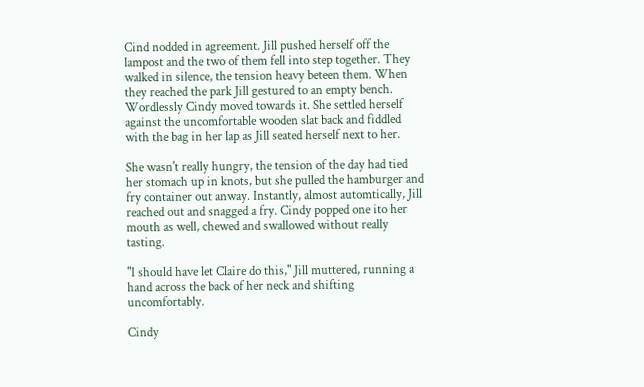Cind nodded in agreement. Jill pushed herself off the lampost and the two of them fell into step together. They walked in silence, the tension heavy beteen them. When they reached the park Jill gestured to an empty bench. Wordlessly Cindy moved towards it. She settled herself against the uncomfortable wooden slat back and fiddled with the bag in her lap as Jill seated herself next to her.

She wasn't really hungry, the tension of the day had tied her stomach up in knots, but she pulled the hamburger and fry container out anway. Instantly, almost automtically, Jill reached out and snagged a fry. Cindy popped one ito her mouth as well, chewed and swallowed without really tasting.

"I should have let Claire do this," Jill muttered, running a hand across the back of her neck and shifting uncomfortably.

Cindy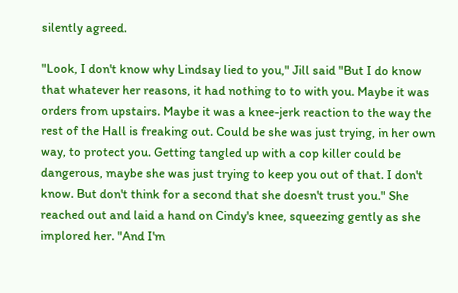silently agreed.

"Look, I don't know why Lindsay lied to you," Jill said "But I do know that whatever her reasons, it had nothing to to with you. Maybe it was orders from upstairs. Maybe it was a knee-jerk reaction to the way the rest of the Hall is freaking out. Could be she was just trying, in her own way, to protect you. Getting tangled up with a cop killer could be dangerous, maybe she was just trying to keep you out of that. I don't know. But don't think for a second that she doesn't trust you." She reached out and laid a hand on Cindy's knee, squeezing gently as she implored her. "And I'm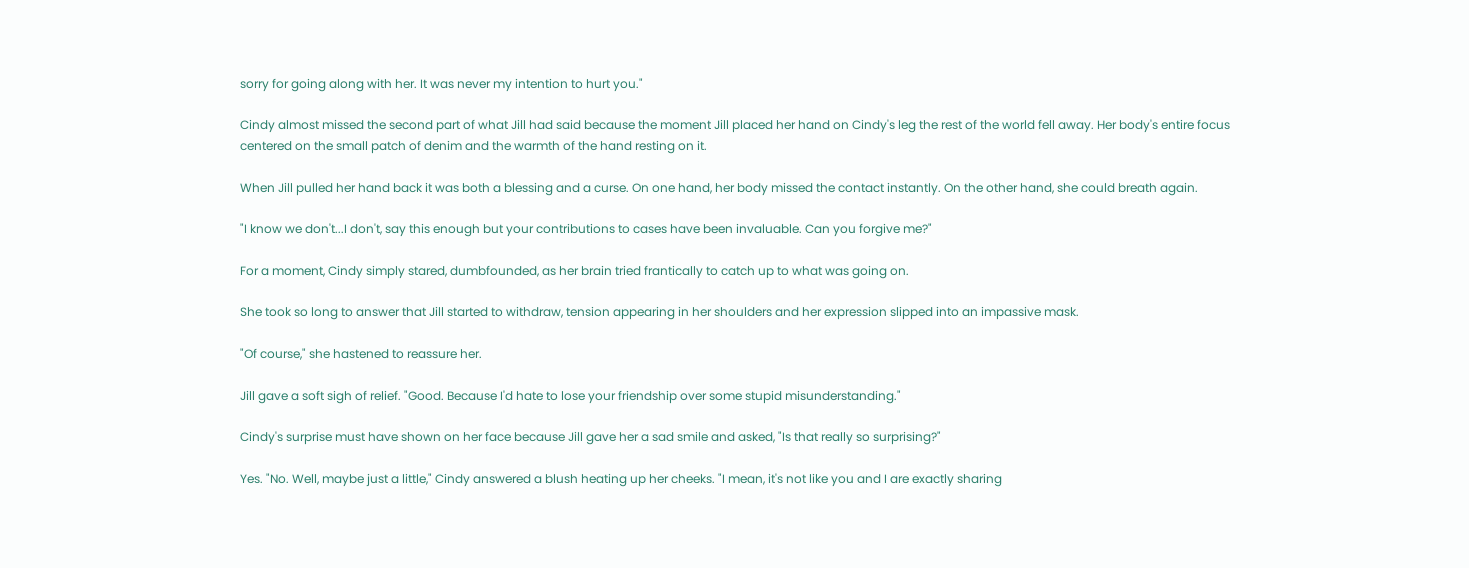sorry for going along with her. It was never my intention to hurt you."

Cindy almost missed the second part of what Jill had said because the moment Jill placed her hand on Cindy's leg the rest of the world fell away. Her body's entire focus centered on the small patch of denim and the warmth of the hand resting on it.

When Jill pulled her hand back it was both a blessing and a curse. On one hand, her body missed the contact instantly. On the other hand, she could breath again.

"I know we don't...I don't, say this enough but your contributions to cases have been invaluable. Can you forgive me?"

For a moment, Cindy simply stared, dumbfounded, as her brain tried frantically to catch up to what was going on.

She took so long to answer that Jill started to withdraw, tension appearing in her shoulders and her expression slipped into an impassive mask.

"Of course," she hastened to reassure her.

Jill gave a soft sigh of relief. "Good. Because I'd hate to lose your friendship over some stupid misunderstanding."

Cindy's surprise must have shown on her face because Jill gave her a sad smile and asked, "Is that really so surprising?"

Yes. "No. Well, maybe just a little," Cindy answered a blush heating up her cheeks. "I mean, it's not like you and I are exactly sharing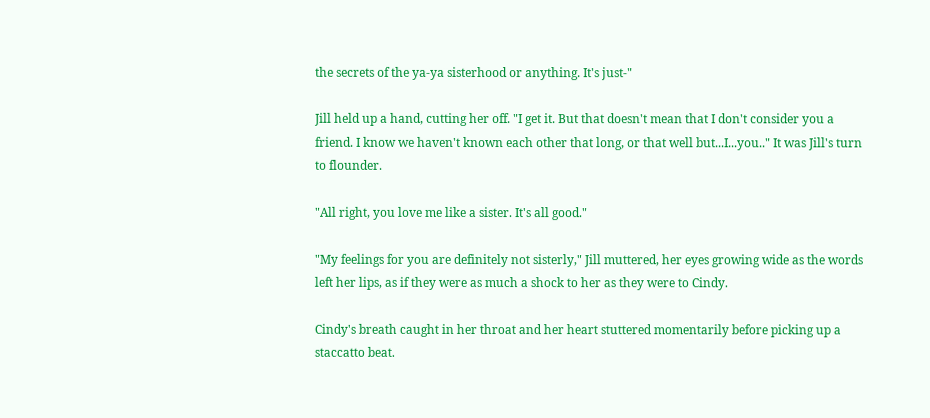the secrets of the ya-ya sisterhood or anything. It's just-"

Jill held up a hand, cutting her off. "I get it. But that doesn't mean that I don't consider you a friend. I know we haven't known each other that long, or that well but...I...you.." It was Jill's turn to flounder.

"All right, you love me like a sister. It's all good."

"My feelings for you are definitely not sisterly," Jill muttered, her eyes growing wide as the words left her lips, as if they were as much a shock to her as they were to Cindy.

Cindy's breath caught in her throat and her heart stuttered momentarily before picking up a staccatto beat.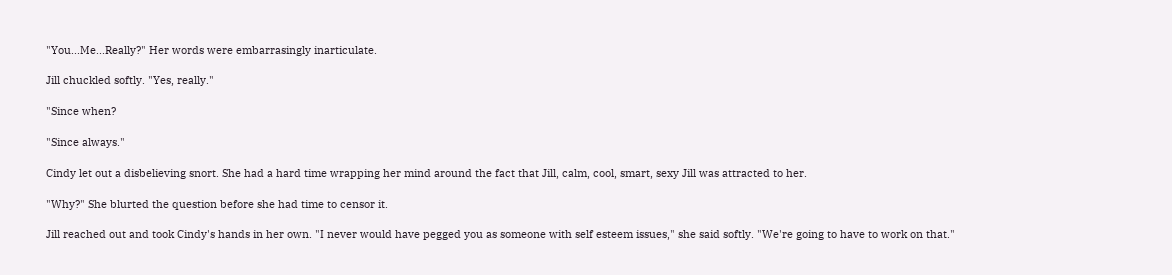"You...Me...Really?" Her words were embarrasingly inarticulate.

Jill chuckled softly. "Yes, really."

"Since when?

"Since always."

Cindy let out a disbelieving snort. She had a hard time wrapping her mind around the fact that Jill, calm, cool, smart, sexy Jill was attracted to her.

"Why?" She blurted the question before she had time to censor it.

Jill reached out and took Cindy's hands in her own. "I never would have pegged you as someone with self esteem issues," she said softly. "We're going to have to work on that."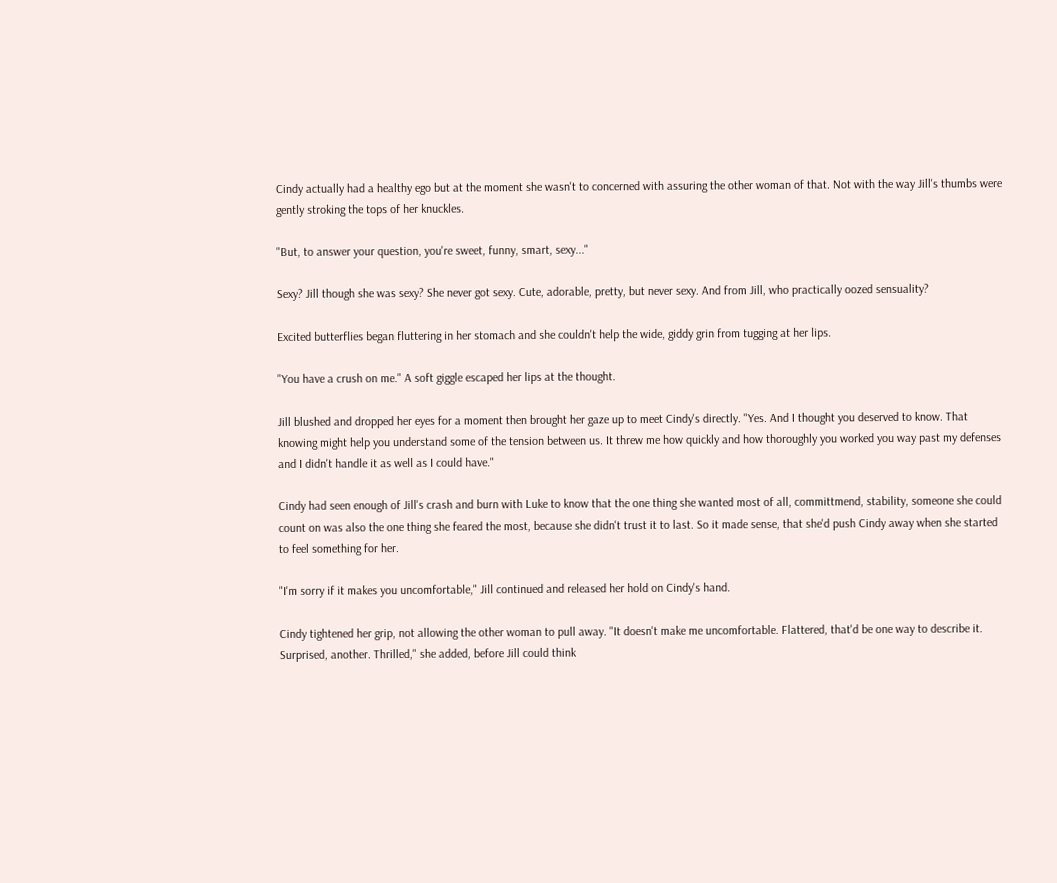Cindy actually had a healthy ego but at the moment she wasn't to concerned with assuring the other woman of that. Not with the way Jill's thumbs were gently stroking the tops of her knuckles.

"But, to answer your question, you're sweet, funny, smart, sexy..."

Sexy? Jill though she was sexy? She never got sexy. Cute, adorable, pretty, but never sexy. And from Jill, who practically oozed sensuality?

Excited butterflies began fluttering in her stomach and she couldn't help the wide, giddy grin from tugging at her lips.

"You have a crush on me." A soft giggle escaped her lips at the thought.

Jill blushed and dropped her eyes for a moment then brought her gaze up to meet Cindy's directly. "Yes. And I thought you deserved to know. That knowing might help you understand some of the tension between us. It threw me how quickly and how thoroughly you worked you way past my defenses and I didn't handle it as well as I could have."

Cindy had seen enough of Jill's crash and burn with Luke to know that the one thing she wanted most of all, committmend, stability, someone she could count on was also the one thing she feared the most, because she didn't trust it to last. So it made sense, that she'd push Cindy away when she started to feel something for her.

"I'm sorry if it makes you uncomfortable," Jill continued and released her hold on Cindy's hand.

Cindy tightened her grip, not allowing the other woman to pull away. "It doesn't make me uncomfortable. Flattered, that'd be one way to describe it. Surprised, another. Thrilled," she added, before Jill could think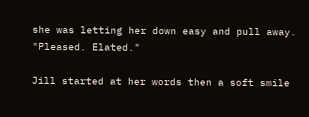she was letting her down easy and pull away. "Pleased. Elated."

Jill started at her words then a soft smile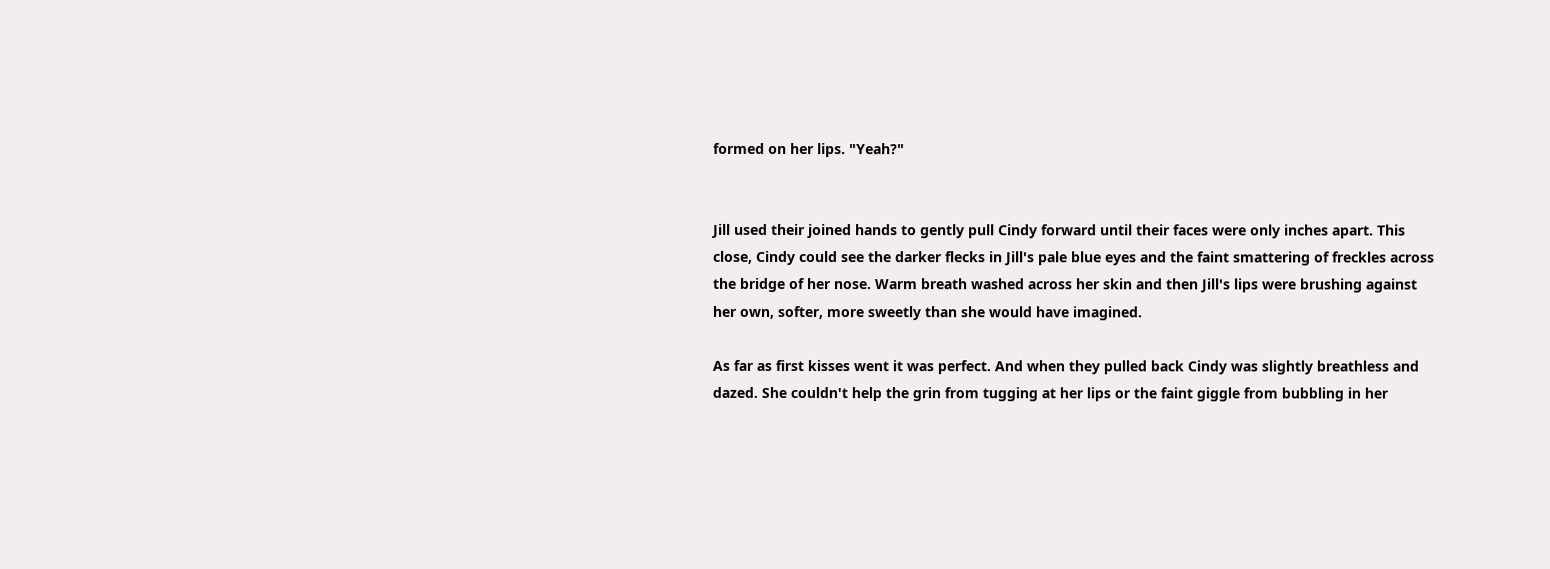formed on her lips. "Yeah?"


Jill used their joined hands to gently pull Cindy forward until their faces were only inches apart. This close, Cindy could see the darker flecks in Jill's pale blue eyes and the faint smattering of freckles across the bridge of her nose. Warm breath washed across her skin and then Jill's lips were brushing against her own, softer, more sweetly than she would have imagined.

As far as first kisses went it was perfect. And when they pulled back Cindy was slightly breathless and dazed. She couldn't help the grin from tugging at her lips or the faint giggle from bubbling in her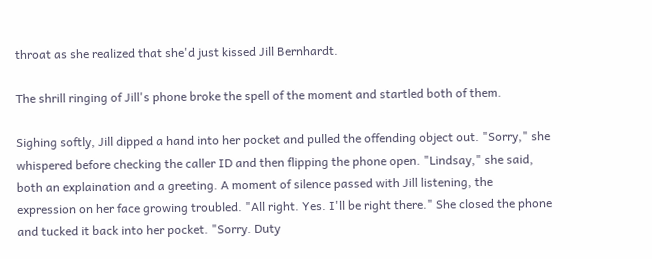throat as she realized that she'd just kissed Jill Bernhardt.

The shrill ringing of Jill's phone broke the spell of the moment and startled both of them.

Sighing softly, Jill dipped a hand into her pocket and pulled the offending object out. "Sorry," she whispered before checking the caller ID and then flipping the phone open. "Lindsay," she said, both an explaination and a greeting. A moment of silence passed with Jill listening, the expression on her face growing troubled. "All right. Yes. I'll be right there." She closed the phone and tucked it back into her pocket. "Sorry. Duty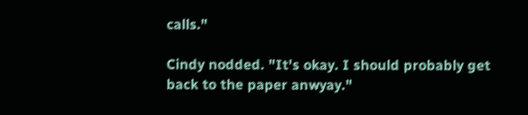calls."

Cindy nodded. "It's okay. I should probably get back to the paper anwyay."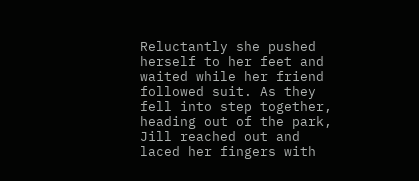Reluctantly she pushed herself to her feet and waited while her friend followed suit. As they fell into step together, heading out of the park, Jill reached out and laced her fingers with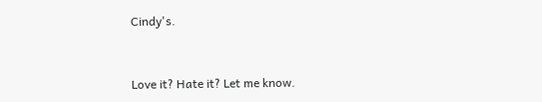Cindy's.


Love it? Hate it? Let me know.